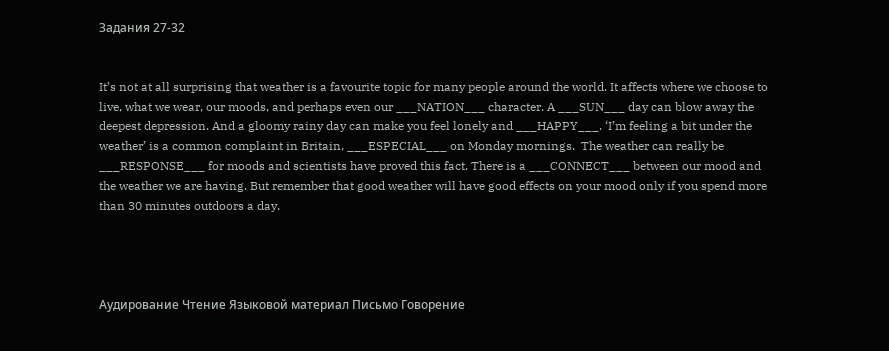Задания 27-32


It’s not at all surprising that weather is a favourite topic for many people around the world. It affects where we choose to live, what we wear, our moods, and perhaps even our ___NATION___ character. A ___SUN___ day can blow away the deepest depression. And a gloomy rainy day can make you feel lonely and ___HAPPY___. ‘I’m feeling a bit under the weather’ is a common complaint in Britain, ___ESPECIAL___ on Monday mornings.  The weather can really be ___RESPONSE___ for moods and scientists have proved this fact. There is a ___CONNECT___ between our mood and the weather we are having. But remember that good weather will have good effects on your mood only if you spend more than 30 minutes outdoors a day.




Аудирование Чтение Языковой материал Письмо Говорение